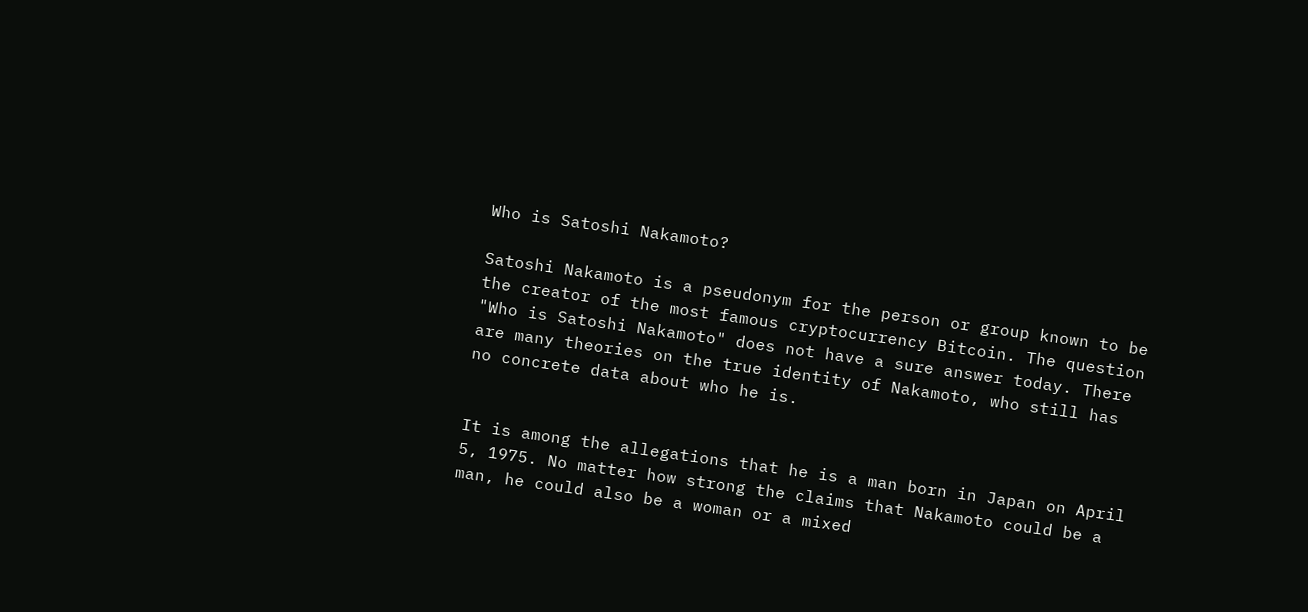Who is Satoshi Nakamoto?

Satoshi Nakamoto is a pseudonym for the person or group known to be the creator of the most famous cryptocurrency Bitcoin. The question "Who is Satoshi Nakamoto" does not have a sure answer today. There are many theories on the true identity of Nakamoto, who still has no concrete data about who he is.


It is among the allegations that he is a man born in Japan on April 5, 1975. No matter how strong the claims that Nakamoto could be a man, he could also be a woman or a mixed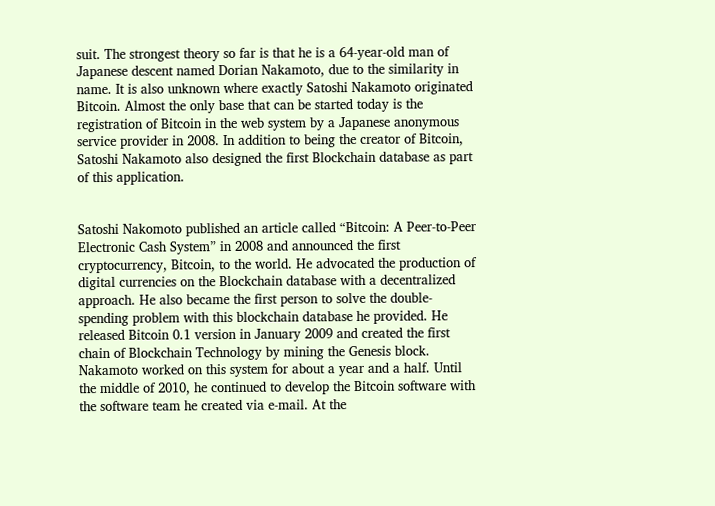suit. The strongest theory so far is that he is a 64-year-old man of Japanese descent named Dorian Nakamoto, due to the similarity in name. It is also unknown where exactly Satoshi Nakamoto originated Bitcoin. Almost the only base that can be started today is the registration of Bitcoin in the web system by a Japanese anonymous service provider in 2008. In addition to being the creator of Bitcoin, Satoshi Nakamoto also designed the first Blockchain database as part of this application.


Satoshi Nakomoto published an article called “Bitcoin: A Peer-to-Peer Electronic Cash System” in 2008 and announced the first cryptocurrency, Bitcoin, to the world. He advocated the production of digital currencies on the Blockchain database with a decentralized approach. He also became the first person to solve the double-spending problem with this blockchain database he provided. He released Bitcoin 0.1 version in January 2009 and created the first chain of Blockchain Technology by mining the Genesis block. Nakamoto worked on this system for about a year and a half. Until the middle of 2010, he continued to develop the Bitcoin software with the software team he created via e-mail. At the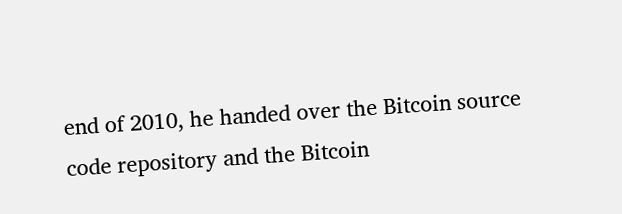end of 2010, he handed over the Bitcoin source code repository and the Bitcoin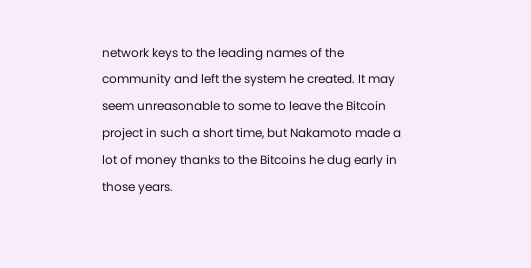network keys to the leading names of the community and left the system he created. It may seem unreasonable to some to leave the Bitcoin project in such a short time, but Nakamoto made a lot of money thanks to the Bitcoins he dug early in those years.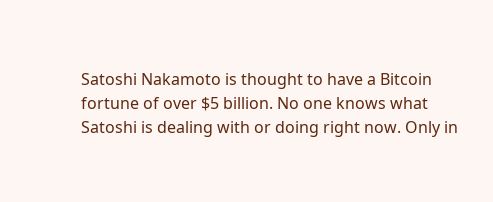Satoshi Nakamoto is thought to have a Bitcoin fortune of over $5 billion. No one knows what Satoshi is dealing with or doing right now. Only in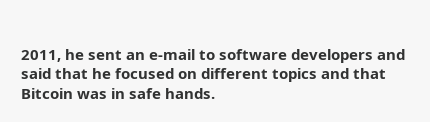2011, he sent an e-mail to software developers and said that he focused on different topics and that Bitcoin was in safe hands.